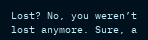Lost? No, you weren’t lost anymore. Sure, a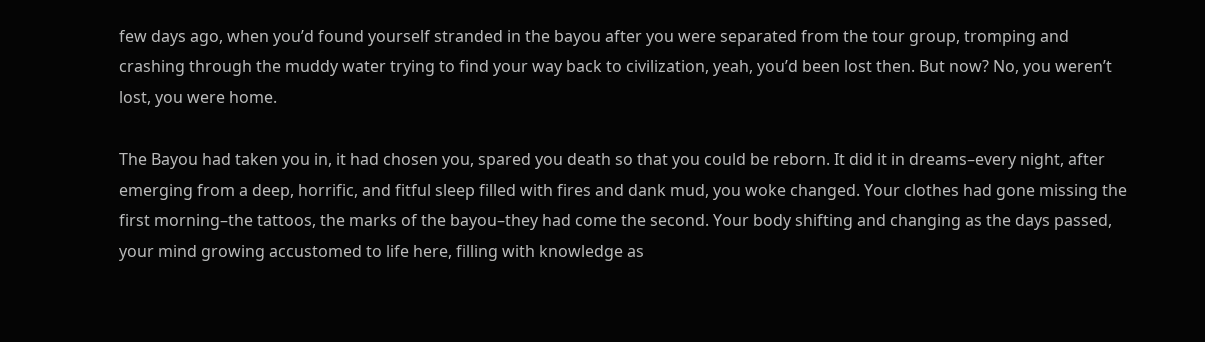few days ago, when you’d found yourself stranded in the bayou after you were separated from the tour group, tromping and crashing through the muddy water trying to find your way back to civilization, yeah, you’d been lost then. But now? No, you weren’t lost, you were home.

The Bayou had taken you in, it had chosen you, spared you death so that you could be reborn. It did it in dreams–every night, after emerging from a deep, horrific, and fitful sleep filled with fires and dank mud, you woke changed. Your clothes had gone missing the first morning–the tattoos, the marks of the bayou–they had come the second. Your body shifting and changing as the days passed, your mind growing accustomed to life here, filling with knowledge as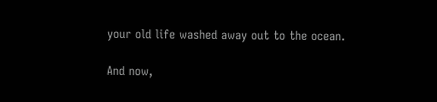your old life washed away out to the ocean.

And now,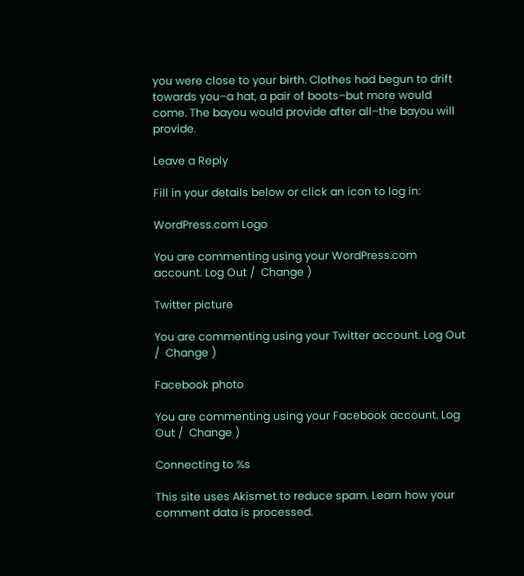you were close to your birth. Clothes had begun to drift towards you–a hat, a pair of boots–but more would come. The bayou would provide after all–the bayou will provide.

Leave a Reply

Fill in your details below or click an icon to log in:

WordPress.com Logo

You are commenting using your WordPress.com account. Log Out /  Change )

Twitter picture

You are commenting using your Twitter account. Log Out /  Change )

Facebook photo

You are commenting using your Facebook account. Log Out /  Change )

Connecting to %s

This site uses Akismet to reduce spam. Learn how your comment data is processed.